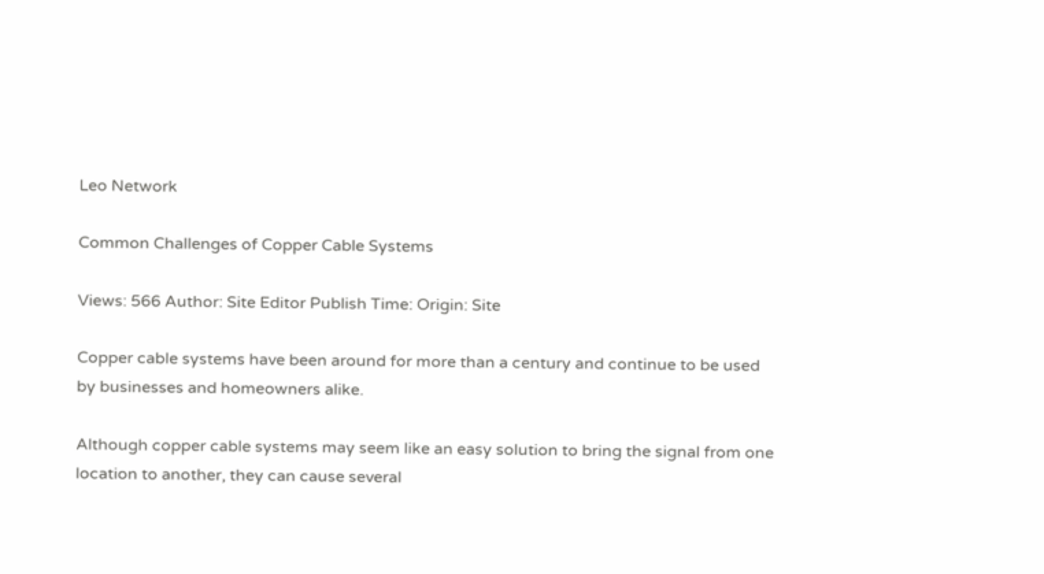Leo Network

Common Challenges of Copper Cable Systems

Views: 566 Author: Site Editor Publish Time: Origin: Site

Copper cable systems have been around for more than a century and continue to be used by businesses and homeowners alike.

Although copper cable systems may seem like an easy solution to bring the signal from one location to another, they can cause several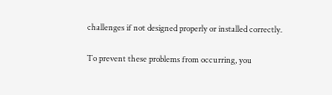challenges if not designed properly or installed correctly.

To prevent these problems from occurring, you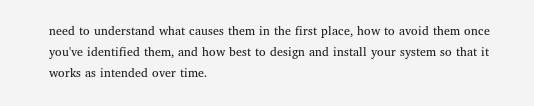need to understand what causes them in the first place, how to avoid them once you've identified them, and how best to design and install your system so that it works as intended over time.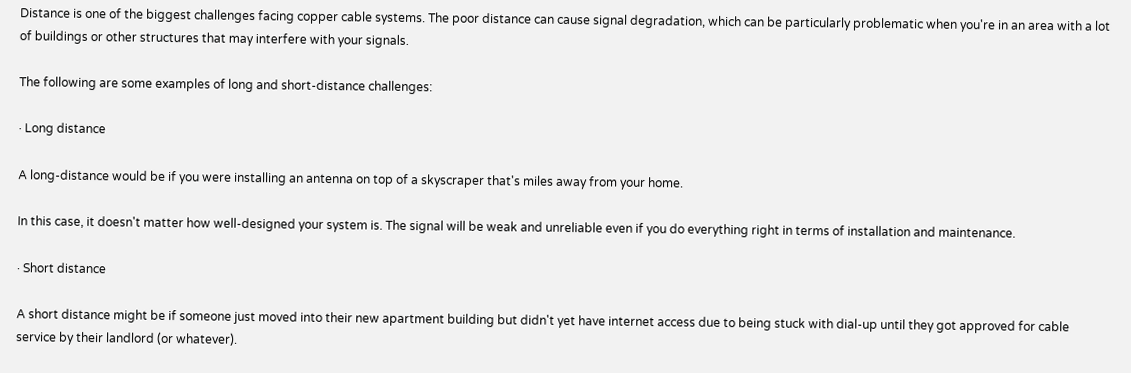Distance is one of the biggest challenges facing copper cable systems. The poor distance can cause signal degradation, which can be particularly problematic when you're in an area with a lot of buildings or other structures that may interfere with your signals.

The following are some examples of long and short-distance challenges:

· Long distance

A long-distance would be if you were installing an antenna on top of a skyscraper that's miles away from your home.

In this case, it doesn't matter how well-designed your system is. The signal will be weak and unreliable even if you do everything right in terms of installation and maintenance.

· Short distance

A short distance might be if someone just moved into their new apartment building but didn't yet have internet access due to being stuck with dial-up until they got approved for cable service by their landlord (or whatever).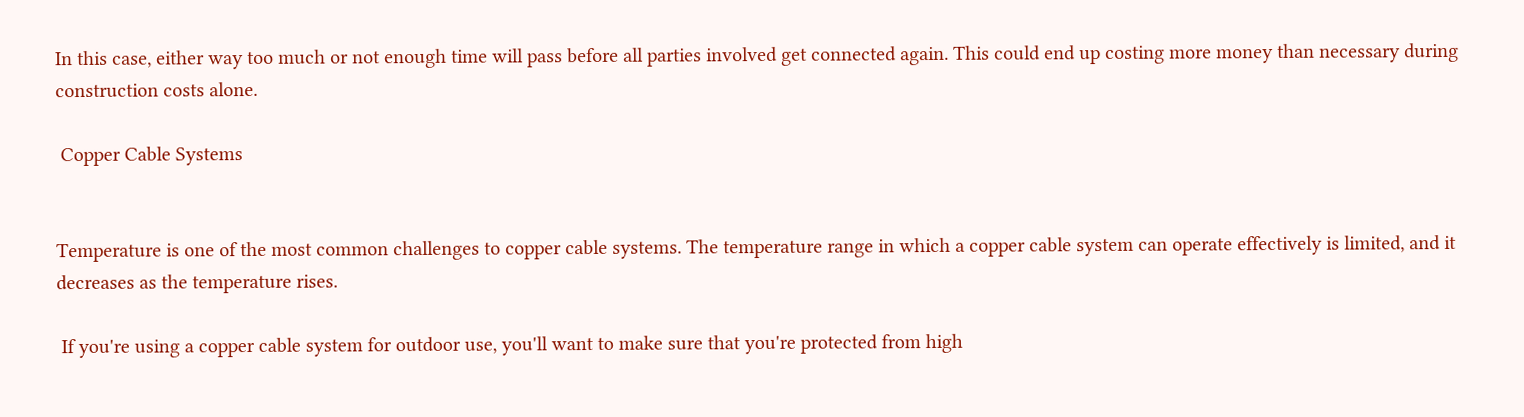In this case, either way too much or not enough time will pass before all parties involved get connected again. This could end up costing more money than necessary during construction costs alone.

 Copper Cable Systems


Temperature is one of the most common challenges to copper cable systems. The temperature range in which a copper cable system can operate effectively is limited, and it decreases as the temperature rises.

 If you're using a copper cable system for outdoor use, you'll want to make sure that you're protected from high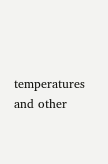temperatures and other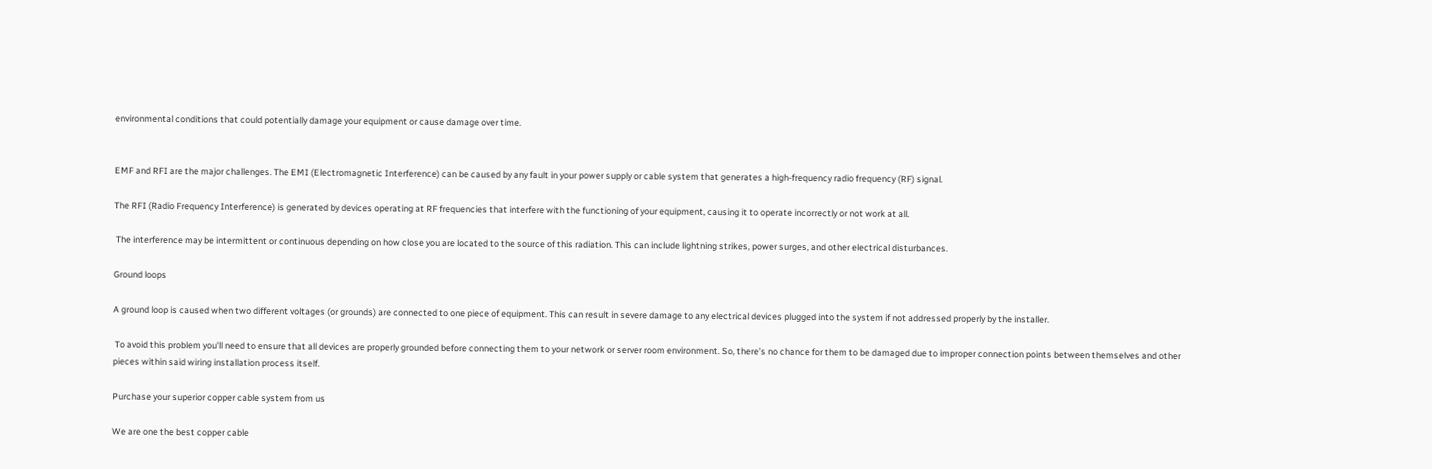environmental conditions that could potentially damage your equipment or cause damage over time.


EMF and RFI are the major challenges. The EMI (Electromagnetic Interference) can be caused by any fault in your power supply or cable system that generates a high-frequency radio frequency (RF) signal.

The RFI (Radio Frequency Interference) is generated by devices operating at RF frequencies that interfere with the functioning of your equipment, causing it to operate incorrectly or not work at all.

 The interference may be intermittent or continuous depending on how close you are located to the source of this radiation. This can include lightning strikes, power surges, and other electrical disturbances.

Ground loops

A ground loop is caused when two different voltages (or grounds) are connected to one piece of equipment. This can result in severe damage to any electrical devices plugged into the system if not addressed properly by the installer.

 To avoid this problem you'll need to ensure that all devices are properly grounded before connecting them to your network or server room environment. So, there’s no chance for them to be damaged due to improper connection points between themselves and other pieces within said wiring installation process itself.

Purchase your superior copper cable system from us

We are one the best copper cable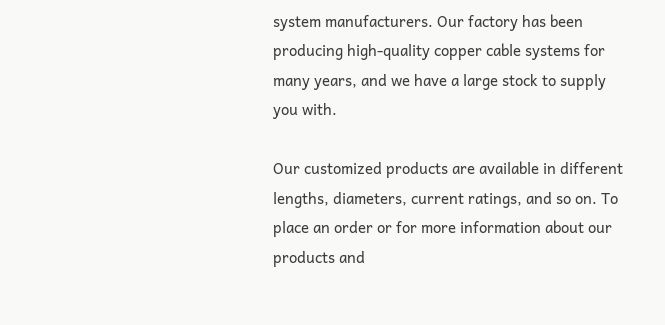system manufacturers. Our factory has been producing high-quality copper cable systems for many years, and we have a large stock to supply you with.

Our customized products are available in different lengths, diameters, current ratings, and so on. To place an order or for more information about our products and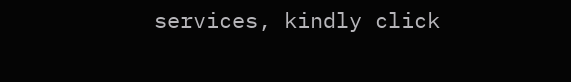services, kindly click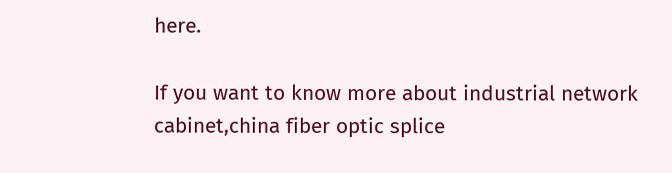here.

If you want to know more about industrial network cabinet,china fiber optic splice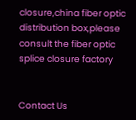closure,china fiber optic distribution box,please consult the fiber optic splice closure factory


Contact Us